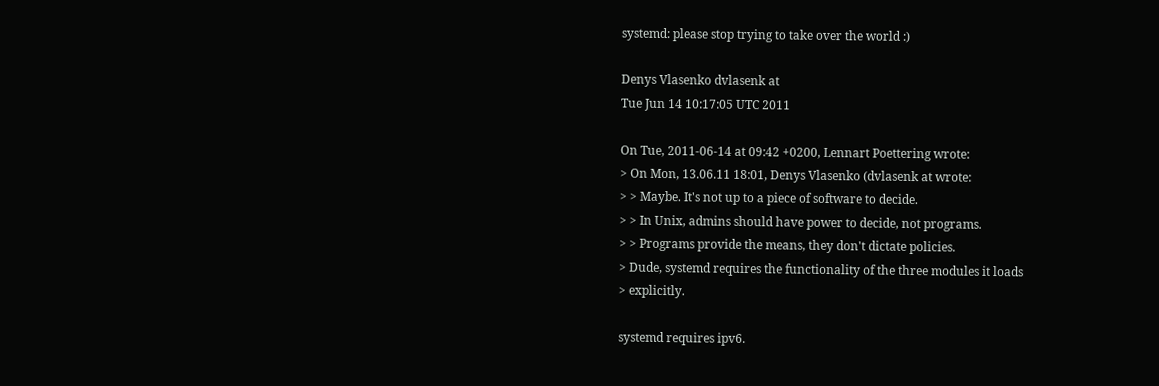systemd: please stop trying to take over the world :)

Denys Vlasenko dvlasenk at
Tue Jun 14 10:17:05 UTC 2011

On Tue, 2011-06-14 at 09:42 +0200, Lennart Poettering wrote:
> On Mon, 13.06.11 18:01, Denys Vlasenko (dvlasenk at wrote:
> > Maybe. It's not up to a piece of software to decide.
> > In Unix, admins should have power to decide, not programs.
> > Programs provide the means, they don't dictate policies.
> Dude, systemd requires the functionality of the three modules it loads
> explicitly.

systemd requires ipv6.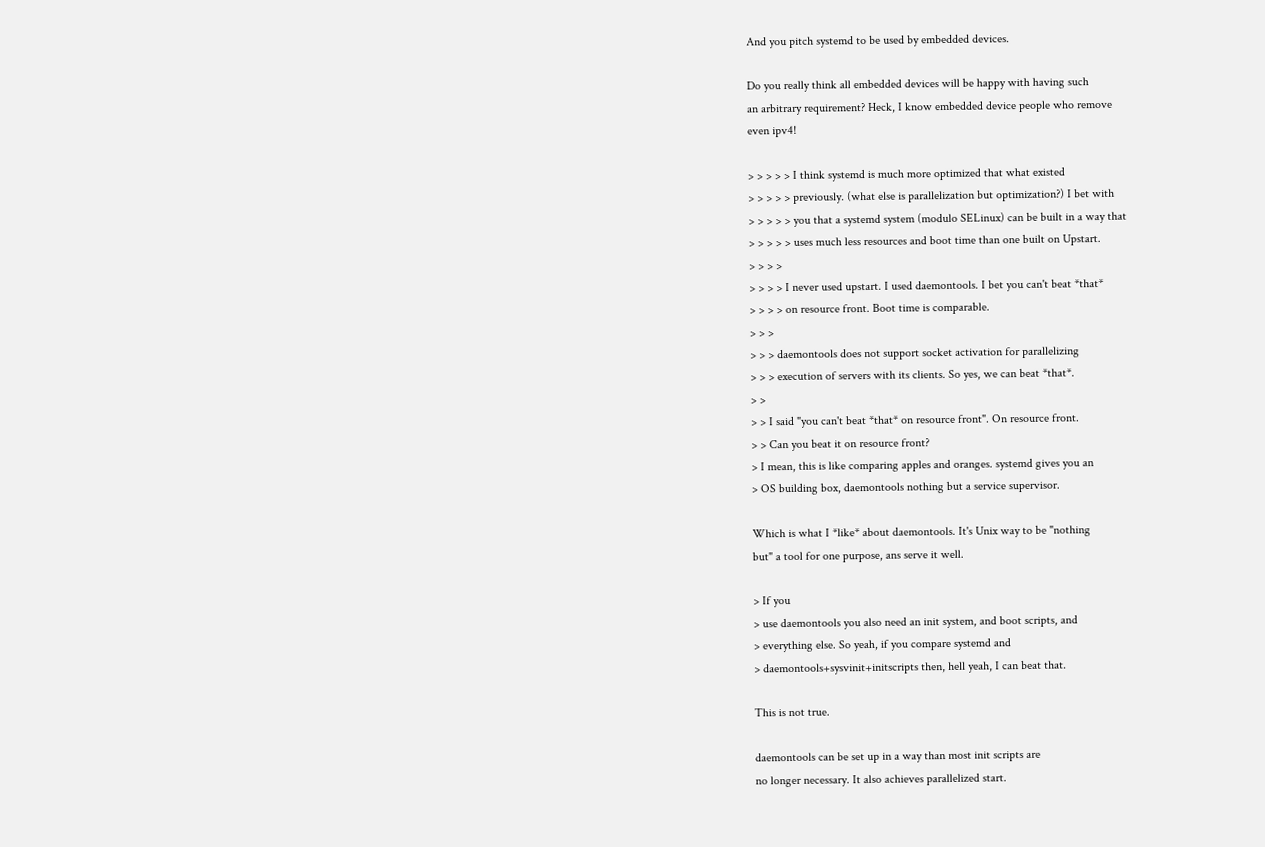And you pitch systemd to be used by embedded devices.

Do you really think all embedded devices will be happy with having such
an arbitrary requirement? Heck, I know embedded device people who remove
even ipv4!

> > > > > I think systemd is much more optimized that what existed
> > > > > previously. (what else is parallelization but optimization?) I bet with
> > > > > you that a systemd system (modulo SELinux) can be built in a way that
> > > > > uses much less resources and boot time than one built on Upstart.
> > > >
> > > > I never used upstart. I used daemontools. I bet you can't beat *that*
> > > > on resource front. Boot time is comparable.
> > >
> > > daemontools does not support socket activation for parallelizing
> > > execution of servers with its clients. So yes, we can beat *that*.
> >
> > I said "you can't beat *that* on resource front". On resource front.
> > Can you beat it on resource front?
> I mean, this is like comparing apples and oranges. systemd gives you an
> OS building box, daemontools nothing but a service supervisor.

Which is what I *like* about daemontools. It's Unix way to be "nothing
but" a tool for one purpose, ans serve it well.

> If you
> use daemontools you also need an init system, and boot scripts, and
> everything else. So yeah, if you compare systemd and
> daemontools+sysvinit+initscripts then, hell yeah, I can beat that.

This is not true.

daemontools can be set up in a way than most init scripts are
no longer necessary. It also achieves parallelized start.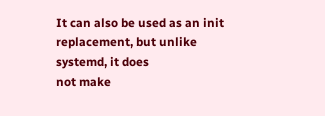It can also be used as an init replacement, but unlike systemd, it does
not make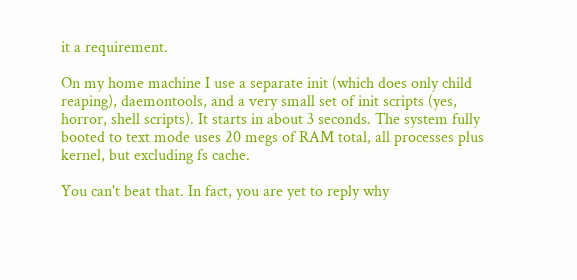it a requirement.

On my home machine I use a separate init (which does only child
reaping), daemontools, and a very small set of init scripts (yes,
horror, shell scripts). It starts in about 3 seconds. The system fully
booted to text mode uses 20 megs of RAM total, all processes plus
kernel, but excluding fs cache.

You can't beat that. In fact, you are yet to reply why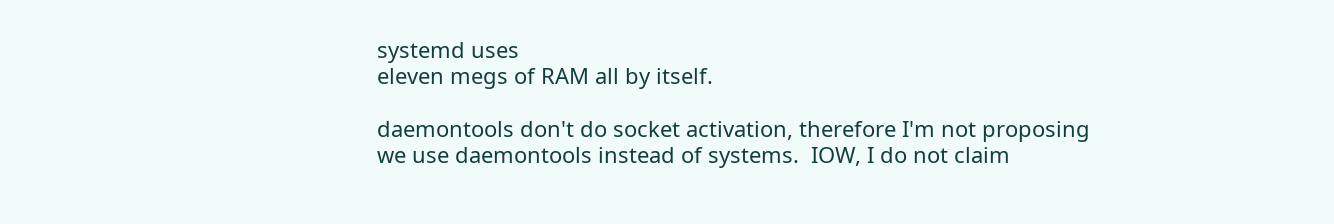systemd uses
eleven megs of RAM all by itself.

daemontools don't do socket activation, therefore I'm not proposing
we use daemontools instead of systems.  IOW, I do not claim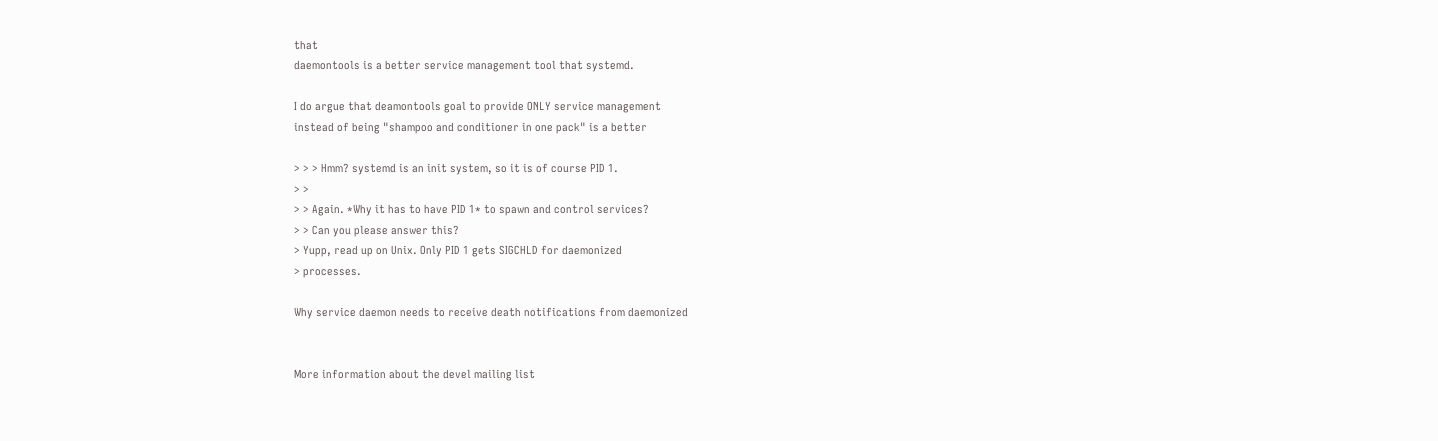that
daemontools is a better service management tool that systemd.

I do argue that deamontools goal to provide ONLY service management
instead of being "shampoo and conditioner in one pack" is a better

> > > Hmm? systemd is an init system, so it is of course PID 1.
> >
> > Again. *Why it has to have PID 1* to spawn and control services?
> > Can you please answer this?
> Yupp, read up on Unix. Only PID 1 gets SIGCHLD for daemonized
> processes.

Why service daemon needs to receive death notifications from daemonized


More information about the devel mailing list